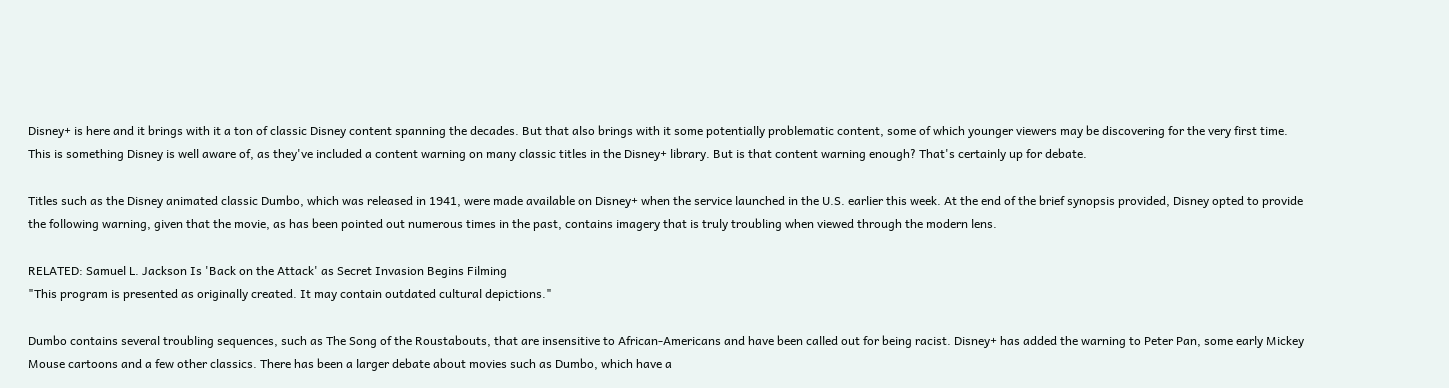Disney+ is here and it brings with it a ton of classic Disney content spanning the decades. But that also brings with it some potentially problematic content, some of which younger viewers may be discovering for the very first time. This is something Disney is well aware of, as they've included a content warning on many classic titles in the Disney+ library. But is that content warning enough? That's certainly up for debate.

Titles such as the Disney animated classic Dumbo, which was released in 1941, were made available on Disney+ when the service launched in the U.S. earlier this week. At the end of the brief synopsis provided, Disney opted to provide the following warning, given that the movie, as has been pointed out numerous times in the past, contains imagery that is truly troubling when viewed through the modern lens.

RELATED: Samuel L. Jackson Is 'Back on the Attack' as Secret Invasion Begins Filming
"This program is presented as originally created. It may contain outdated cultural depictions."

Dumbo contains several troubling sequences, such as The Song of the Roustabouts, that are insensitive to African-Americans and have been called out for being racist. Disney+ has added the warning to Peter Pan, some early Mickey Mouse cartoons and a few other classics. There has been a larger debate about movies such as Dumbo, which have a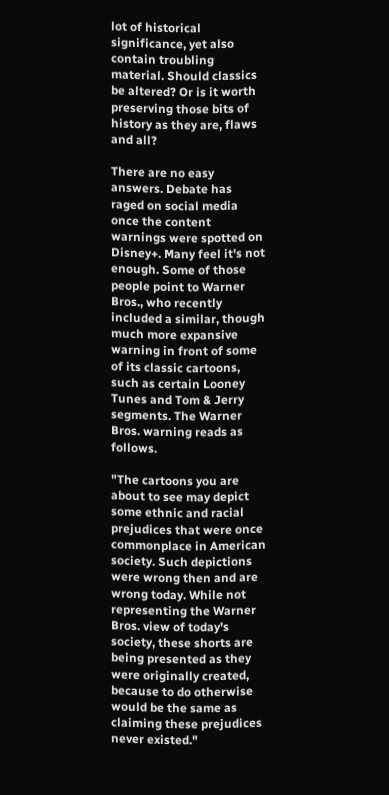lot of historical significance, yet also contain troubling material. Should classics be altered? Or is it worth preserving those bits of history as they are, flaws and all?

There are no easy answers. Debate has raged on social media once the content warnings were spotted on Disney+. Many feel it's not enough. Some of those people point to Warner Bros., who recently included a similar, though much more expansive warning in front of some of its classic cartoons, such as certain Looney Tunes and Tom & Jerry segments. The Warner Bros. warning reads as follows.

"The cartoons you are about to see may depict some ethnic and racial prejudices that were once commonplace in American society. Such depictions were wrong then and are wrong today. While not representing the Warner Bros. view of today's society, these shorts are being presented as they were originally created, because to do otherwise would be the same as claiming these prejudices never existed."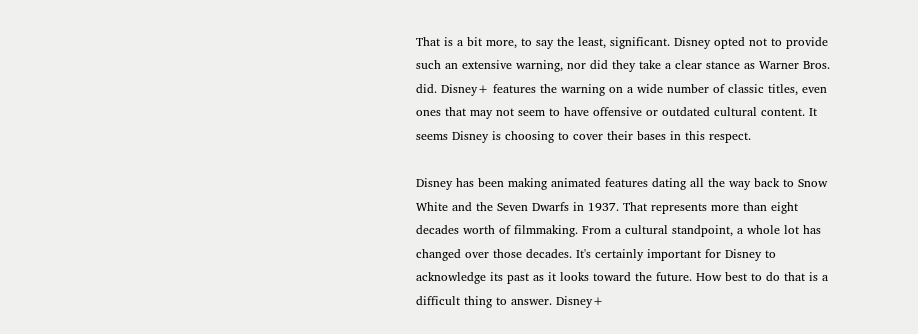That is a bit more, to say the least, significant. Disney opted not to provide such an extensive warning, nor did they take a clear stance as Warner Bros. did. Disney+ features the warning on a wide number of classic titles, even ones that may not seem to have offensive or outdated cultural content. It seems Disney is choosing to cover their bases in this respect.

Disney has been making animated features dating all the way back to Snow White and the Seven Dwarfs in 1937. That represents more than eight decades worth of filmmaking. From a cultural standpoint, a whole lot has changed over those decades. It's certainly important for Disney to acknowledge its past as it looks toward the future. How best to do that is a difficult thing to answer. Disney+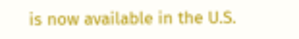is now available in the U.S.